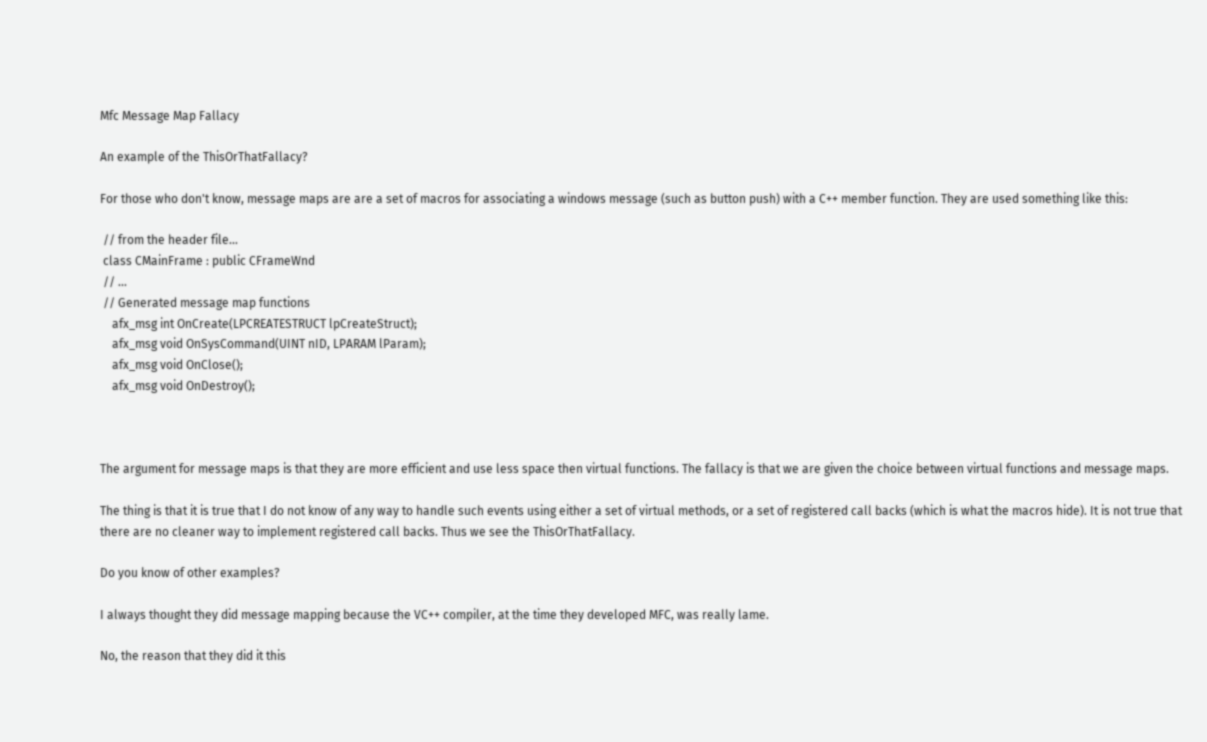Mfc Message Map Fallacy

An example of the ThisOrThatFallacy?

For those who don't know, message maps are are a set of macros for associating a windows message (such as button push) with a C++ member function. They are used something like this:

 // from the header file...
 class CMainFrame : public CFrameWnd
 // ...
 // Generated message map functions
    afx_msg int OnCreate(LPCREATESTRUCT lpCreateStruct);
    afx_msg void OnSysCommand(UINT nID, LPARAM lParam);
    afx_msg void OnClose();
    afx_msg void OnDestroy();



The argument for message maps is that they are more efficient and use less space then virtual functions. The fallacy is that we are given the choice between virtual functions and message maps.

The thing is that it is true that I do not know of any way to handle such events using either a set of virtual methods, or a set of registered call backs (which is what the macros hide). It is not true that there are no cleaner way to implement registered call backs. Thus we see the ThisOrThatFallacy.

Do you know of other examples?

I always thought they did message mapping because the VC++ compiler, at the time they developed MFC, was really lame.

No, the reason that they did it this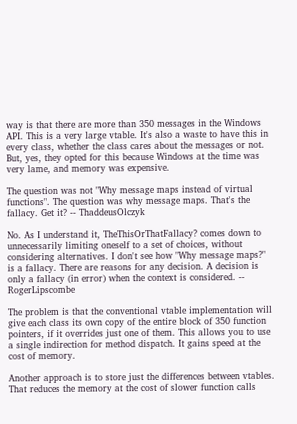way is that there are more than 350 messages in the Windows API. This is a very large vtable. It's also a waste to have this in every class, whether the class cares about the messages or not. But, yes, they opted for this because Windows at the time was very lame, and memory was expensive.

The question was not "Why message maps instead of virtual functions". The question was why message maps. That's the fallacy. Get it? -- ThaddeusOlczyk

No. As I understand it, TheThisOrThatFallacy? comes down to unnecessarily limiting oneself to a set of choices, without considering alternatives. I don't see how "Why message maps?" is a fallacy. There are reasons for any decision. A decision is only a fallacy (in error) when the context is considered. -- RogerLipscombe

The problem is that the conventional vtable implementation will give each class its own copy of the entire block of 350 function pointers, if it overrides just one of them. This allows you to use a single indirection for method dispatch. It gains speed at the cost of memory.

Another approach is to store just the differences between vtables. That reduces the memory at the cost of slower function calls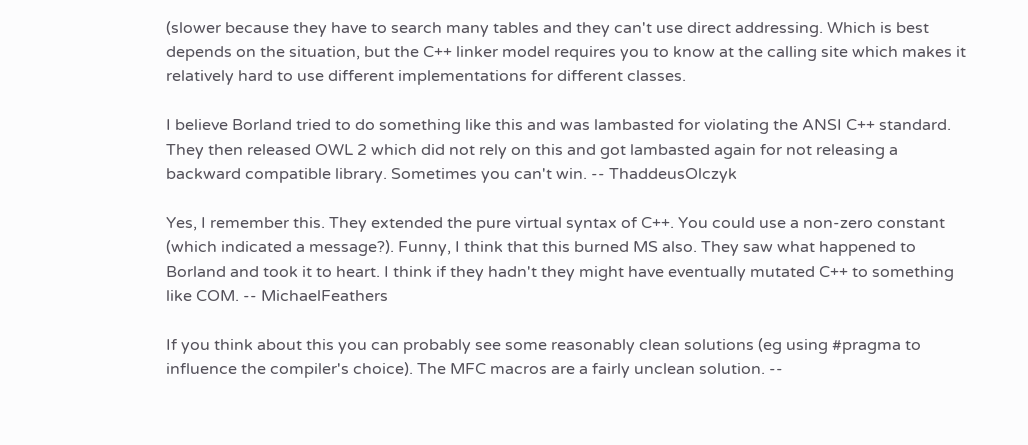(slower because they have to search many tables and they can't use direct addressing. Which is best depends on the situation, but the C++ linker model requires you to know at the calling site which makes it relatively hard to use different implementations for different classes.

I believe Borland tried to do something like this and was lambasted for violating the ANSI C++ standard. They then released OWL 2 which did not rely on this and got lambasted again for not releasing a backward compatible library. Sometimes you can't win. -- ThaddeusOlczyk

Yes, I remember this. They extended the pure virtual syntax of C++. You could use a non-zero constant (which indicated a message?). Funny, I think that this burned MS also. They saw what happened to Borland and took it to heart. I think if they hadn't they might have eventually mutated C++ to something like COM. -- MichaelFeathers

If you think about this you can probably see some reasonably clean solutions (eg using #pragma to influence the compiler's choice). The MFC macros are a fairly unclean solution. --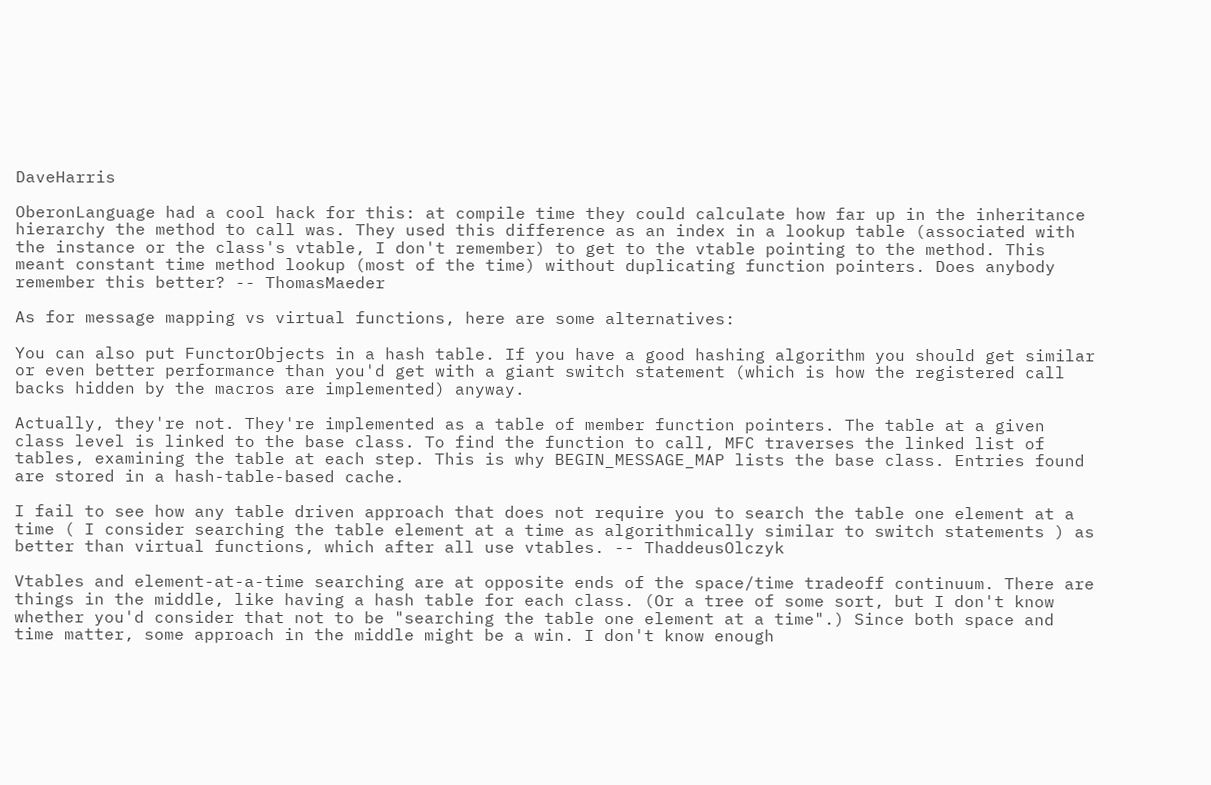DaveHarris

OberonLanguage had a cool hack for this: at compile time they could calculate how far up in the inheritance hierarchy the method to call was. They used this difference as an index in a lookup table (associated with the instance or the class's vtable, I don't remember) to get to the vtable pointing to the method. This meant constant time method lookup (most of the time) without duplicating function pointers. Does anybody remember this better? -- ThomasMaeder

As for message mapping vs virtual functions, here are some alternatives:

You can also put FunctorObjects in a hash table. If you have a good hashing algorithm you should get similar or even better performance than you'd get with a giant switch statement (which is how the registered call backs hidden by the macros are implemented) anyway.

Actually, they're not. They're implemented as a table of member function pointers. The table at a given class level is linked to the base class. To find the function to call, MFC traverses the linked list of tables, examining the table at each step. This is why BEGIN_MESSAGE_MAP lists the base class. Entries found are stored in a hash-table-based cache.

I fail to see how any table driven approach that does not require you to search the table one element at a time ( I consider searching the table element at a time as algorithmically similar to switch statements ) as better than virtual functions, which after all use vtables. -- ThaddeusOlczyk

Vtables and element-at-a-time searching are at opposite ends of the space/time tradeoff continuum. There are things in the middle, like having a hash table for each class. (Or a tree of some sort, but I don't know whether you'd consider that not to be "searching the table one element at a time".) Since both space and time matter, some approach in the middle might be a win. I don't know enough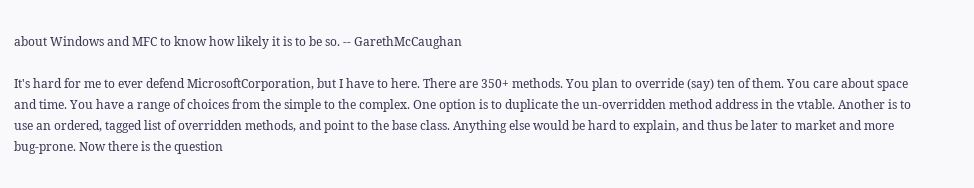about Windows and MFC to know how likely it is to be so. -- GarethMcCaughan

It's hard for me to ever defend MicrosoftCorporation, but I have to here. There are 350+ methods. You plan to override (say) ten of them. You care about space and time. You have a range of choices from the simple to the complex. One option is to duplicate the un-overridden method address in the vtable. Another is to use an ordered, tagged list of overridden methods, and point to the base class. Anything else would be hard to explain, and thus be later to market and more bug-prone. Now there is the question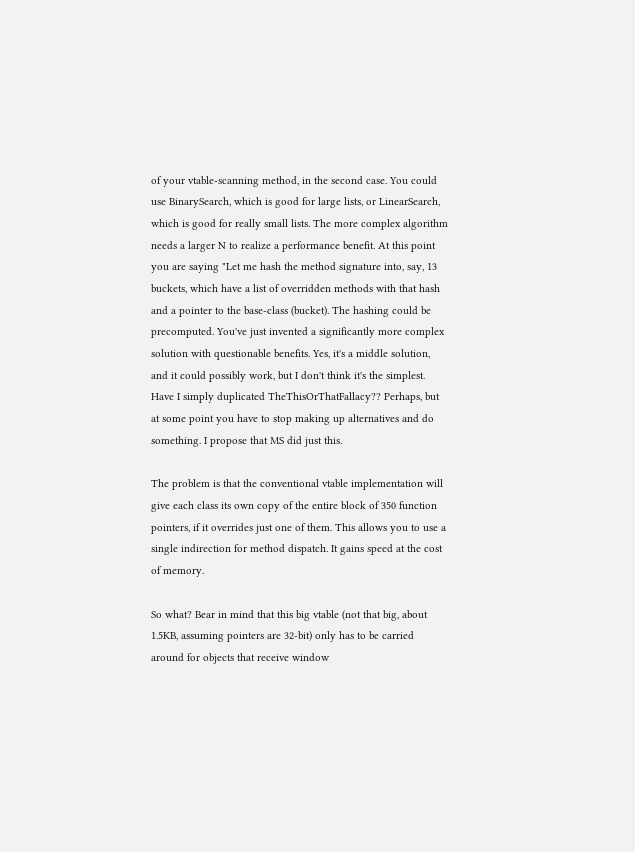of your vtable-scanning method, in the second case. You could use BinarySearch, which is good for large lists, or LinearSearch, which is good for really small lists. The more complex algorithm needs a larger N to realize a performance benefit. At this point you are saying "Let me hash the method signature into, say, 13 buckets, which have a list of overridden methods with that hash and a pointer to the base-class (bucket). The hashing could be precomputed. You've just invented a significantly more complex solution with questionable benefits. Yes, it's a middle solution, and it could possibly work, but I don't think it's the simplest. Have I simply duplicated TheThisOrThatFallacy?? Perhaps, but at some point you have to stop making up alternatives and do something. I propose that MS did just this.

The problem is that the conventional vtable implementation will give each class its own copy of the entire block of 350 function pointers, if it overrides just one of them. This allows you to use a single indirection for method dispatch. It gains speed at the cost of memory.

So what? Bear in mind that this big vtable (not that big, about 1.5KB, assuming pointers are 32-bit) only has to be carried around for objects that receive window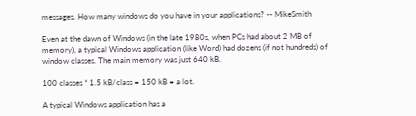messages. How many windows do you have in your applications? -- MikeSmith

Even at the dawn of Windows (in the late 1980s, when PCs had about 2 MB of memory), a typical Windows application (like Word) had dozens (if not hundreds) of window classes. The main memory was just 640 kB.

100 classes * 1.5 kB/class = 150 kB = a lot.

A typical Windows application has a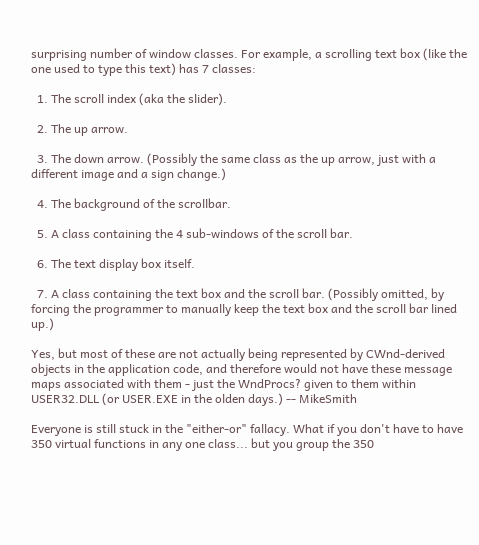surprising number of window classes. For example, a scrolling text box (like the one used to type this text) has 7 classes:

  1. The scroll index (aka the slider).

  2. The up arrow.

  3. The down arrow. (Possibly the same class as the up arrow, just with a different image and a sign change.)

  4. The background of the scrollbar.

  5. A class containing the 4 sub-windows of the scroll bar.

  6. The text display box itself.

  7. A class containing the text box and the scroll bar. (Possibly omitted, by forcing the programmer to manually keep the text box and the scroll bar lined up.)

Yes, but most of these are not actually being represented by CWnd-derived objects in the application code, and therefore would not have these message maps associated with them - just the WndProcs? given to them within USER32.DLL (or USER.EXE in the olden days.) -- MikeSmith

Everyone is still stuck in the "either-or" fallacy. What if you don't have to have 350 virtual functions in any one class... but you group the 350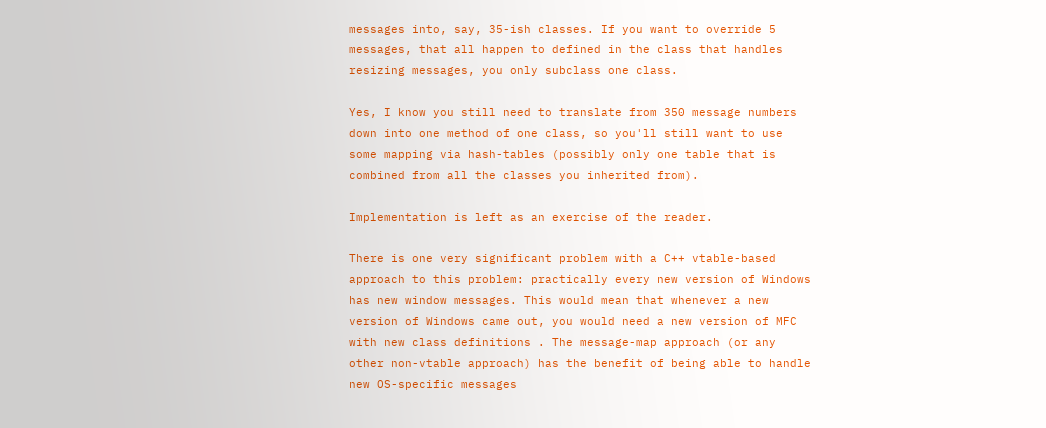messages into, say, 35-ish classes. If you want to override 5 messages, that all happen to defined in the class that handles resizing messages, you only subclass one class.

Yes, I know you still need to translate from 350 message numbers down into one method of one class, so you'll still want to use some mapping via hash-tables (possibly only one table that is combined from all the classes you inherited from).

Implementation is left as an exercise of the reader.

There is one very significant problem with a C++ vtable-based approach to this problem: practically every new version of Windows has new window messages. This would mean that whenever a new version of Windows came out, you would need a new version of MFC with new class definitions . The message-map approach (or any other non-vtable approach) has the benefit of being able to handle new OS-specific messages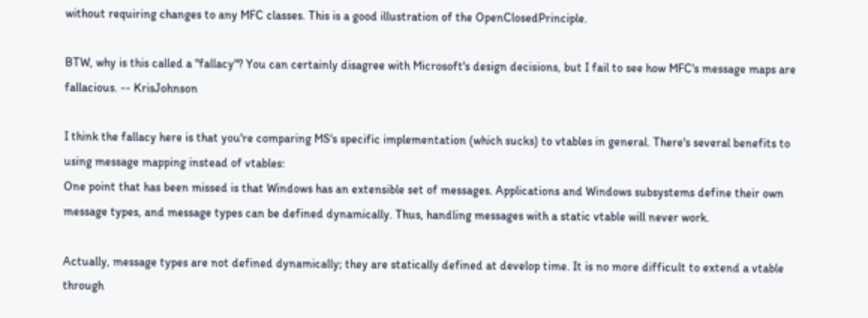without requiring changes to any MFC classes. This is a good illustration of the OpenClosedPrinciple.

BTW, why is this called a "fallacy"? You can certainly disagree with Microsoft's design decisions, but I fail to see how MFC's message maps are fallacious. -- KrisJohnson

I think the fallacy here is that you're comparing MS's specific implementation (which sucks) to vtables in general. There's several benefits to using message mapping instead of vtables:
One point that has been missed is that Windows has an extensible set of messages. Applications and Windows subsystems define their own message types, and message types can be defined dynamically. Thus, handling messages with a static vtable will never work.

Actually, message types are not defined dynamically; they are statically defined at develop time. It is no more difficult to extend a vtable through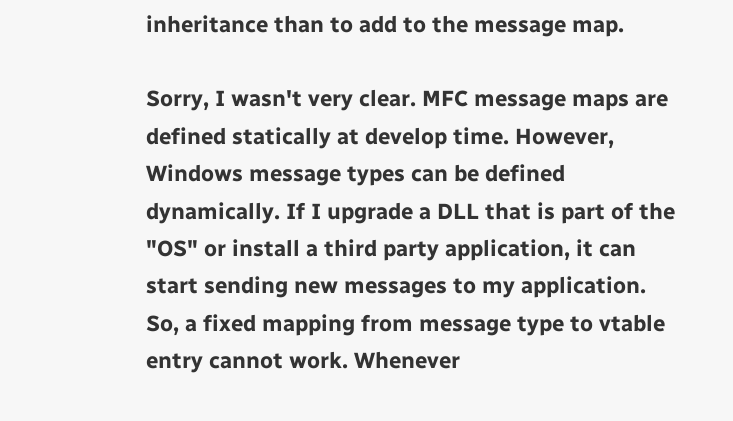inheritance than to add to the message map.

Sorry, I wasn't very clear. MFC message maps are defined statically at develop time. However, Windows message types can be defined dynamically. If I upgrade a DLL that is part of the "OS" or install a third party application, it can start sending new messages to my application. So, a fixed mapping from message type to vtable entry cannot work. Whenever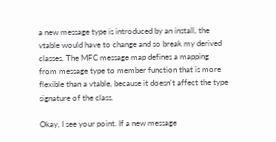a new message type is introduced by an install, the vtable would have to change and so break my derived classes. The MFC message map defines a mapping from message type to member function that is more flexible than a vtable, because it doesn't affect the type signature of the class.

Okay, I see your point. If a new message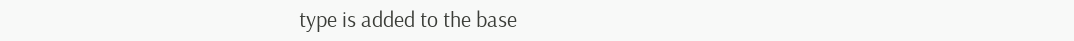type is added to the base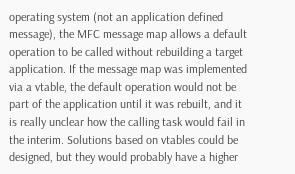operating system (not an application defined message), the MFC message map allows a default operation to be called without rebuilding a target application. If the message map was implemented via a vtable, the default operation would not be part of the application until it was rebuilt, and it is really unclear how the calling task would fail in the interim. Solutions based on vtables could be designed, but they would probably have a higher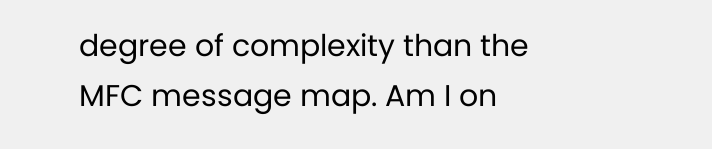degree of complexity than the MFC message map. Am I on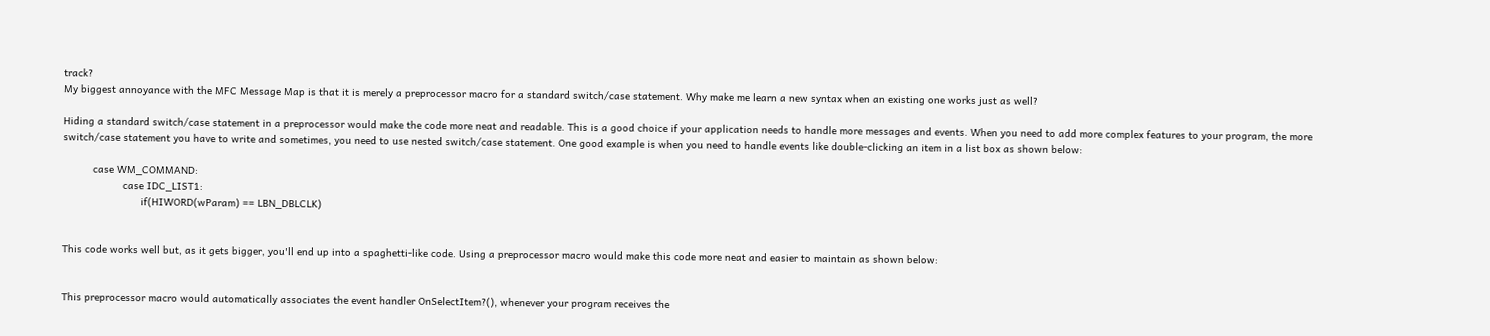track?
My biggest annoyance with the MFC Message Map is that it is merely a preprocessor macro for a standard switch/case statement. Why make me learn a new syntax when an existing one works just as well?

Hiding a standard switch/case statement in a preprocessor would make the code more neat and readable. This is a good choice if your application needs to handle more messages and events. When you need to add more complex features to your program, the more switch/case statement you have to write and sometimes, you need to use nested switch/case statement. One good example is when you need to handle events like double-clicking an item in a list box as shown below:

          case WM_COMMAND:
                    case IDC_LIST1:
                          if(HIWORD(wParam) == LBN_DBLCLK)


This code works well but, as it gets bigger, you'll end up into a spaghetti-like code. Using a preprocessor macro would make this code more neat and easier to maintain as shown below:


This preprocessor macro would automatically associates the event handler OnSelectItem?(), whenever your program receives the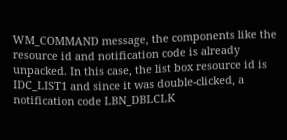WM_COMMAND message, the components like the resource id and notification code is already unpacked. In this case, the list box resource id is IDC_LIST1 and since it was double-clicked, a notification code LBN_DBLCLK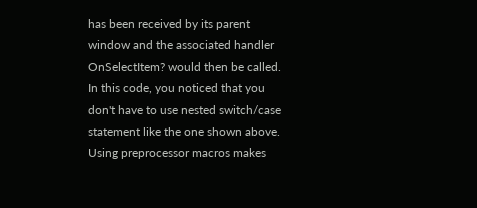has been received by its parent window and the associated handler OnSelectItem? would then be called. In this code, you noticed that you don't have to use nested switch/case statement like the one shown above. Using preprocessor macros makes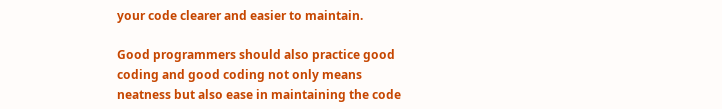your code clearer and easier to maintain.

Good programmers should also practice good coding and good coding not only means neatness but also ease in maintaining the code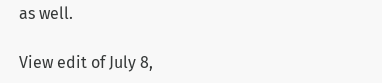as well.

View edit of July 8,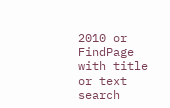2010 or FindPage with title or text search